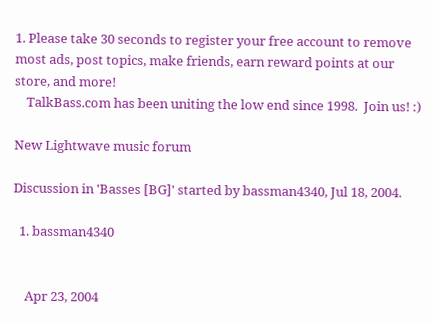1. Please take 30 seconds to register your free account to remove most ads, post topics, make friends, earn reward points at our store, and more!
    TalkBass.com has been uniting the low end since 1998.  Join us! :)

New Lightwave music forum

Discussion in 'Basses [BG]' started by bassman4340, Jul 18, 2004.

  1. bassman4340


    Apr 23, 2004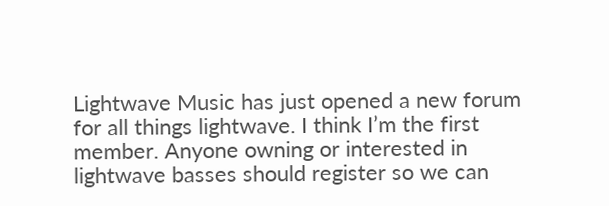Lightwave Music has just opened a new forum for all things lightwave. I think I’m the first member. Anyone owning or interested in lightwave basses should register so we can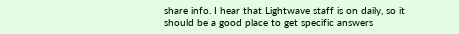share info. I hear that Lightwave staff is on daily, so it should be a good place to get specific answers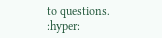to questions. :hyper: